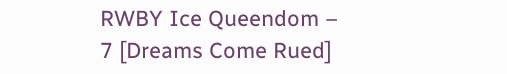RWBY Ice Queendom – 7 [Dreams Come Rued]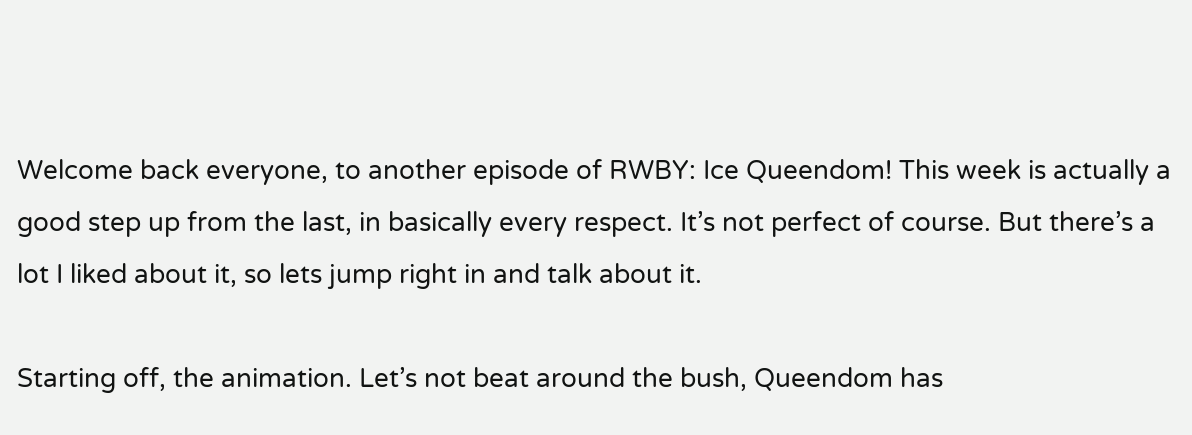Welcome back everyone, to another episode of RWBY: Ice Queendom! This week is actually a good step up from the last, in basically every respect. It’s not perfect of course. But there’s a lot I liked about it, so lets jump right in and talk about it.

Starting off, the animation. Let’s not beat around the bush, Queendom has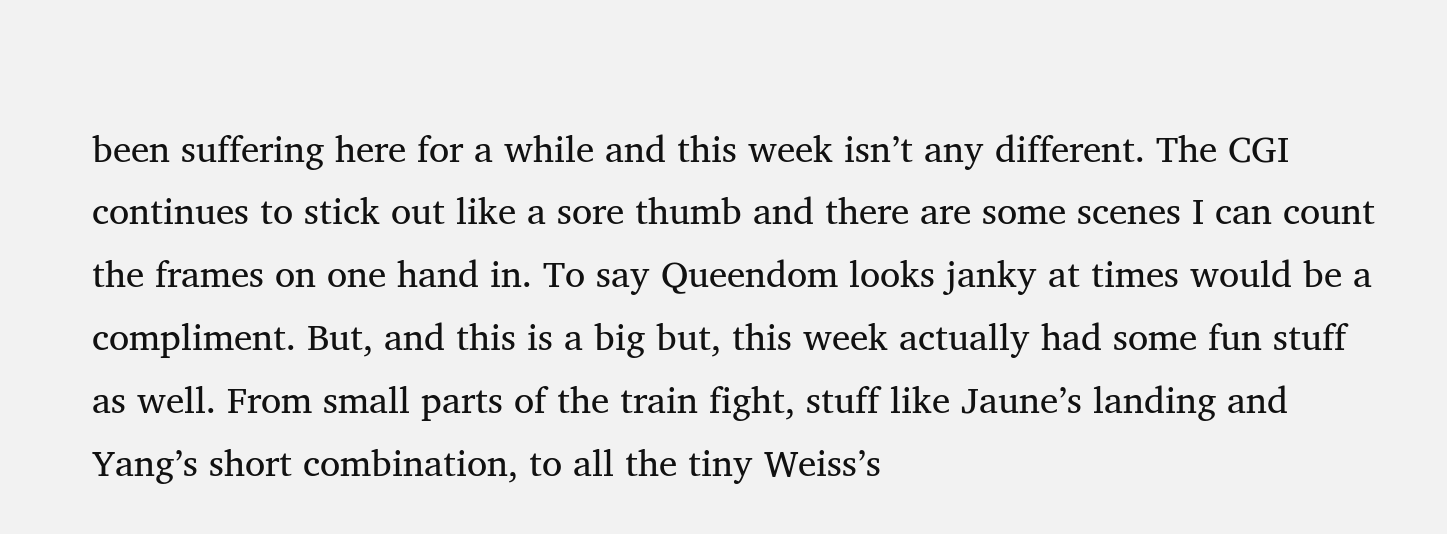been suffering here for a while and this week isn’t any different. The CGI continues to stick out like a sore thumb and there are some scenes I can count the frames on one hand in. To say Queendom looks janky at times would be a compliment. But, and this is a big but, this week actually had some fun stuff as well. From small parts of the train fight, stuff like Jaune’s landing and Yang’s short combination, to all the tiny Weiss’s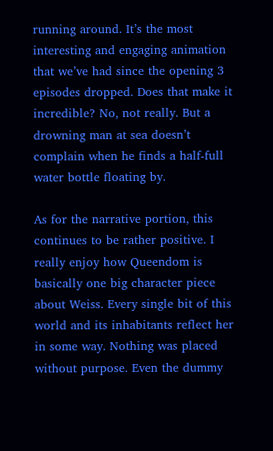running around. It’s the most interesting and engaging animation that we’ve had since the opening 3 episodes dropped. Does that make it incredible? No, not really. But a drowning man at sea doesn’t complain when he finds a half-full water bottle floating by.

As for the narrative portion, this continues to be rather positive. I really enjoy how Queendom is basically one big character piece about Weiss. Every single bit of this world and its inhabitants reflect her in some way. Nothing was placed without purpose. Even the dummy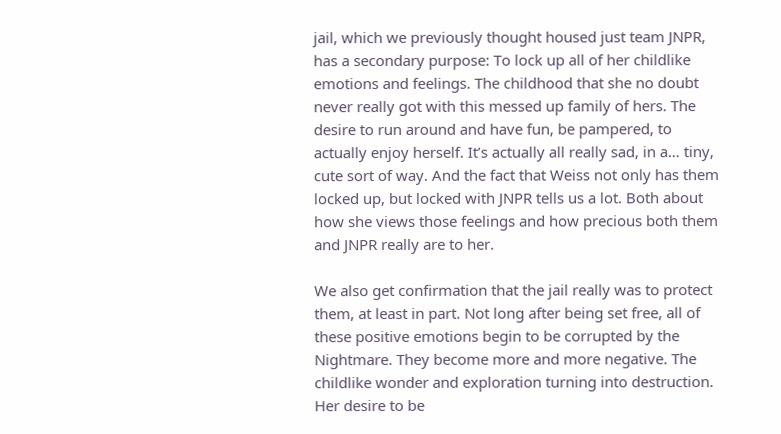jail, which we previously thought housed just team JNPR, has a secondary purpose: To lock up all of her childlike emotions and feelings. The childhood that she no doubt never really got with this messed up family of hers. The desire to run around and have fun, be pampered, to actually enjoy herself. It’s actually all really sad, in a… tiny, cute sort of way. And the fact that Weiss not only has them locked up, but locked with JNPR tells us a lot. Both about how she views those feelings and how precious both them and JNPR really are to her.

We also get confirmation that the jail really was to protect them, at least in part. Not long after being set free, all of these positive emotions begin to be corrupted by the Nightmare. They become more and more negative. The childlike wonder and exploration turning into destruction. Her desire to be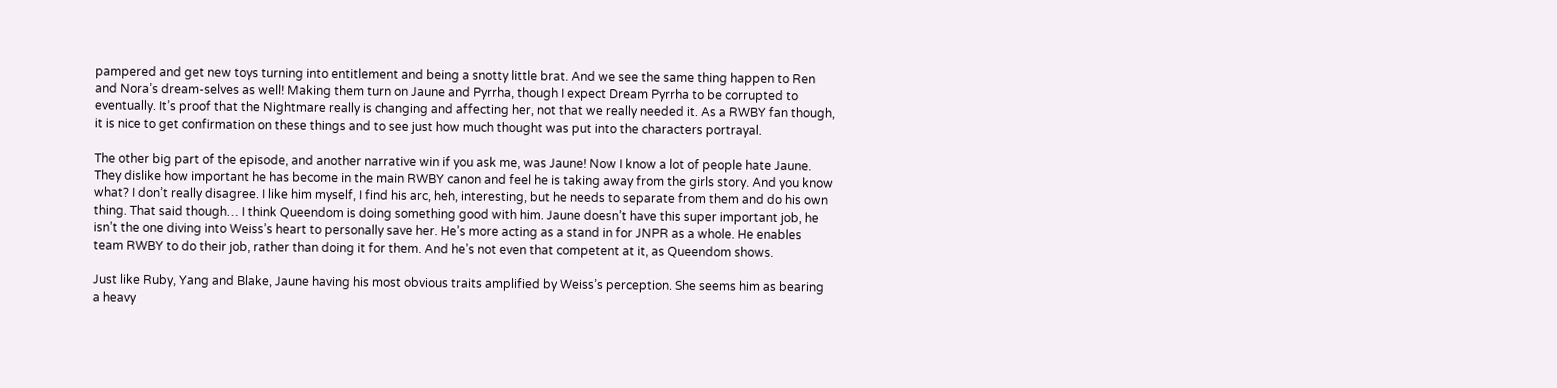pampered and get new toys turning into entitlement and being a snotty little brat. And we see the same thing happen to Ren and Nora’s dream-selves as well! Making them turn on Jaune and Pyrrha, though I expect Dream Pyrrha to be corrupted to eventually. It’s proof that the Nightmare really is changing and affecting her, not that we really needed it. As a RWBY fan though, it is nice to get confirmation on these things and to see just how much thought was put into the characters portrayal.

The other big part of the episode, and another narrative win if you ask me, was Jaune! Now I know a lot of people hate Jaune. They dislike how important he has become in the main RWBY canon and feel he is taking away from the girls story. And you know what? I don’t really disagree. I like him myself, I find his arc, heh, interesting, but he needs to separate from them and do his own thing. That said though… I think Queendom is doing something good with him. Jaune doesn’t have this super important job, he isn’t the one diving into Weiss’s heart to personally save her. He’s more acting as a stand in for JNPR as a whole. He enables team RWBY to do their job, rather than doing it for them. And he’s not even that competent at it, as Queendom shows.

Just like Ruby, Yang and Blake, Jaune having his most obvious traits amplified by Weiss’s perception. She seems him as bearing a heavy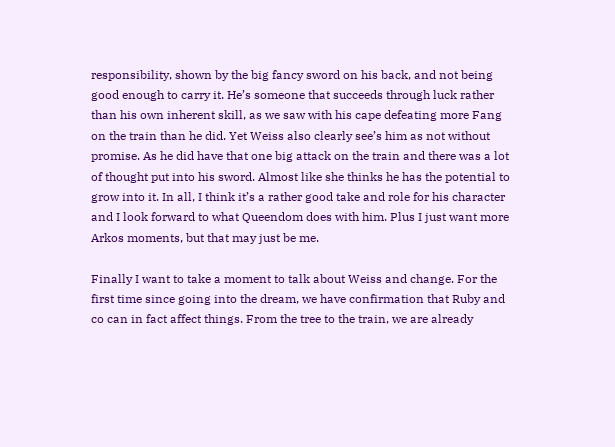responsibility, shown by the big fancy sword on his back, and not being good enough to carry it. He’s someone that succeeds through luck rather than his own inherent skill, as we saw with his cape defeating more Fang on the train than he did. Yet Weiss also clearly see’s him as not without promise. As he did have that one big attack on the train and there was a lot of thought put into his sword. Almost like she thinks he has the potential to grow into it. In all, I think it’s a rather good take and role for his character and I look forward to what Queendom does with him. Plus I just want more Arkos moments, but that may just be me.

Finally I want to take a moment to talk about Weiss and change. For the first time since going into the dream, we have confirmation that Ruby and co can in fact affect things. From the tree to the train, we are already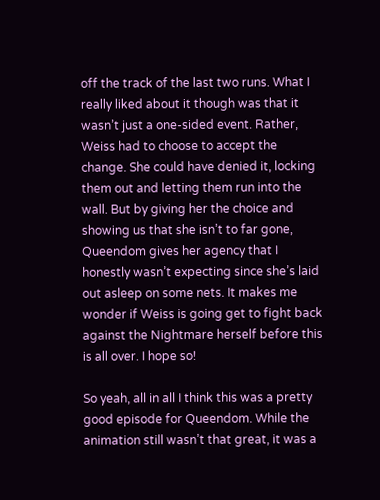off the track of the last two runs. What I really liked about it though was that it wasn’t just a one-sided event. Rather, Weiss had to choose to accept the change. She could have denied it, locking them out and letting them run into the wall. But by giving her the choice and showing us that she isn’t to far gone, Queendom gives her agency that I honestly wasn’t expecting since she’s laid out asleep on some nets. It makes me wonder if Weiss is going get to fight back against the Nightmare herself before this is all over. I hope so!

So yeah, all in all I think this was a pretty good episode for Queendom. While the animation still wasn’t that great, it was a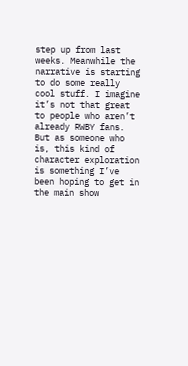step up from last weeks. Meanwhile the narrative is starting to do some really cool stuff. I imagine it’s not that great to people who aren’t already RWBY fans. But as someone who is, this kind of character exploration is something I’ve been hoping to get in the main show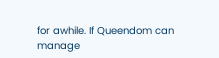for awhile. If Queendom can manage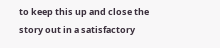to keep this up and close the story out in a satisfactory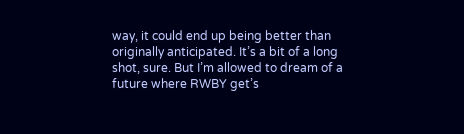way, it could end up being better than originally anticipated. It’s a bit of a long shot, sure. But I’m allowed to dream of a future where RWBY get’s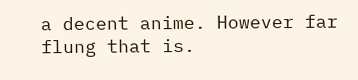a decent anime. However far flung that is.